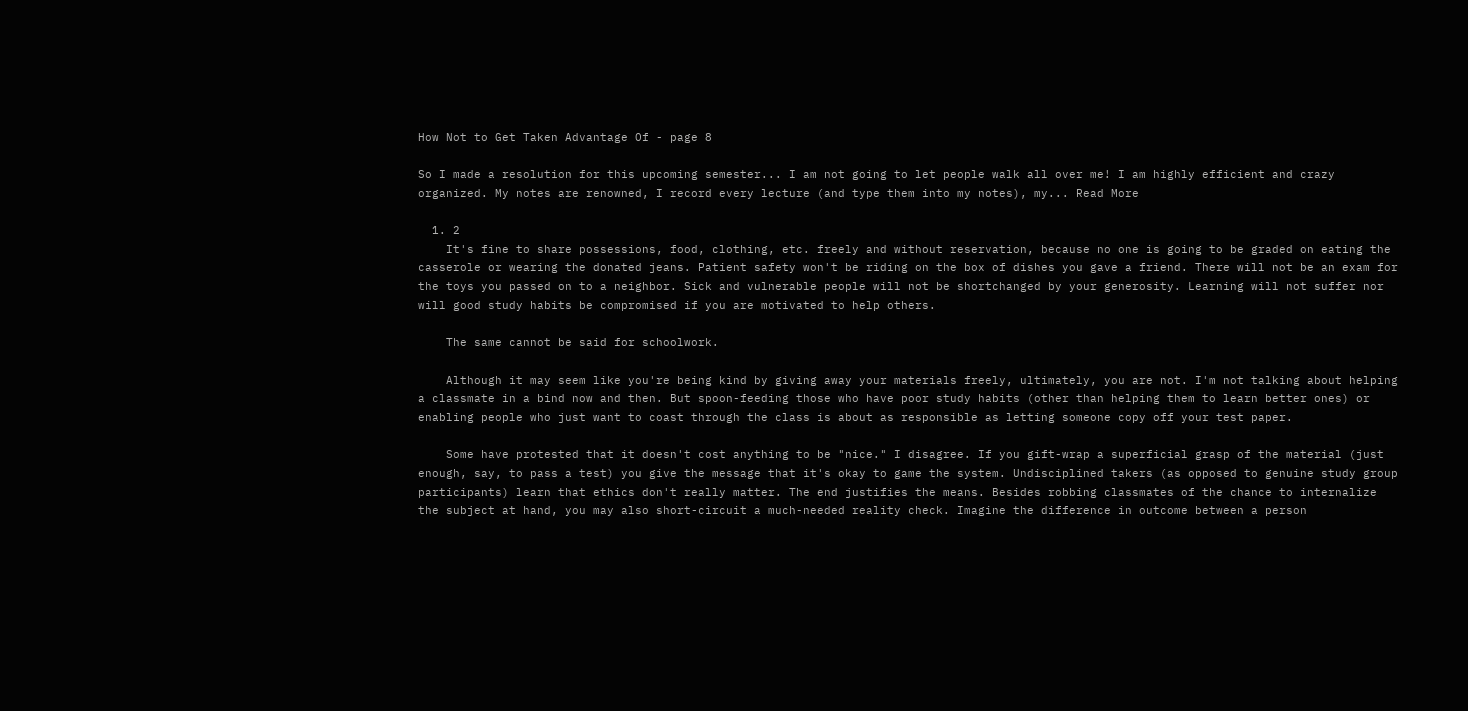How Not to Get Taken Advantage Of - page 8

So I made a resolution for this upcoming semester... I am not going to let people walk all over me! I am highly efficient and crazy organized. My notes are renowned, I record every lecture (and type them into my notes), my... Read More

  1. 2
    It's fine to share possessions, food, clothing, etc. freely and without reservation, because no one is going to be graded on eating the casserole or wearing the donated jeans. Patient safety won't be riding on the box of dishes you gave a friend. There will not be an exam for the toys you passed on to a neighbor. Sick and vulnerable people will not be shortchanged by your generosity. Learning will not suffer nor will good study habits be compromised if you are motivated to help others.

    The same cannot be said for schoolwork.

    Although it may seem like you're being kind by giving away your materials freely, ultimately, you are not. I'm not talking about helping a classmate in a bind now and then. But spoon-feeding those who have poor study habits (other than helping them to learn better ones) or enabling people who just want to coast through the class is about as responsible as letting someone copy off your test paper.

    Some have protested that it doesn't cost anything to be "nice." I disagree. If you gift-wrap a superficial grasp of the material (just enough, say, to pass a test) you give the message that it's okay to game the system. Undisciplined takers (as opposed to genuine study group participants) learn that ethics don't really matter. The end justifies the means. Besides robbing classmates of the chance to internalize the subject at hand, you may also short-circuit a much-needed reality check. Imagine the difference in outcome between a person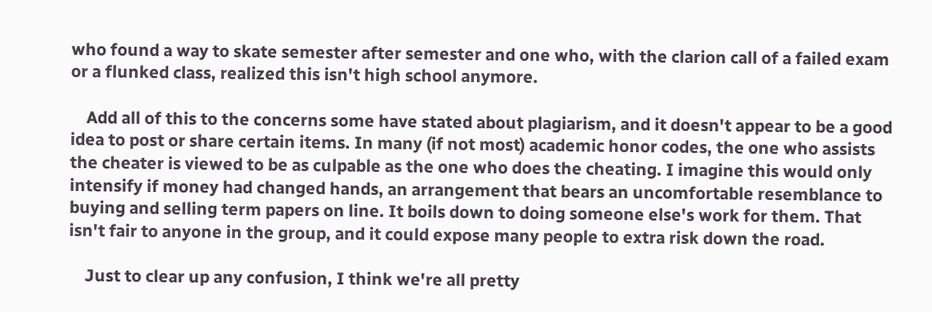who found a way to skate semester after semester and one who, with the clarion call of a failed exam or a flunked class, realized this isn't high school anymore.

    Add all of this to the concerns some have stated about plagiarism, and it doesn't appear to be a good idea to post or share certain items. In many (if not most) academic honor codes, the one who assists the cheater is viewed to be as culpable as the one who does the cheating. I imagine this would only intensify if money had changed hands, an arrangement that bears an uncomfortable resemblance to buying and selling term papers on line. It boils down to doing someone else's work for them. That isn't fair to anyone in the group, and it could expose many people to extra risk down the road.

    Just to clear up any confusion, I think we're all pretty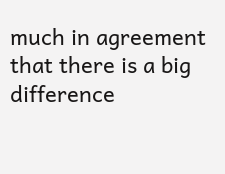much in agreement that there is a big difference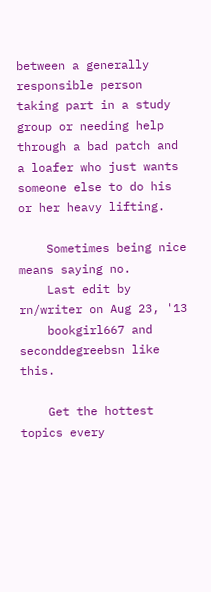between a generally responsible person taking part in a study group or needing help through a bad patch and a loafer who just wants someone else to do his or her heavy lifting.

    Sometimes being nice means saying no.
    Last edit by rn/writer on Aug 23, '13
    bookgirl667 and seconddegreebsn like this.

    Get the hottest topics every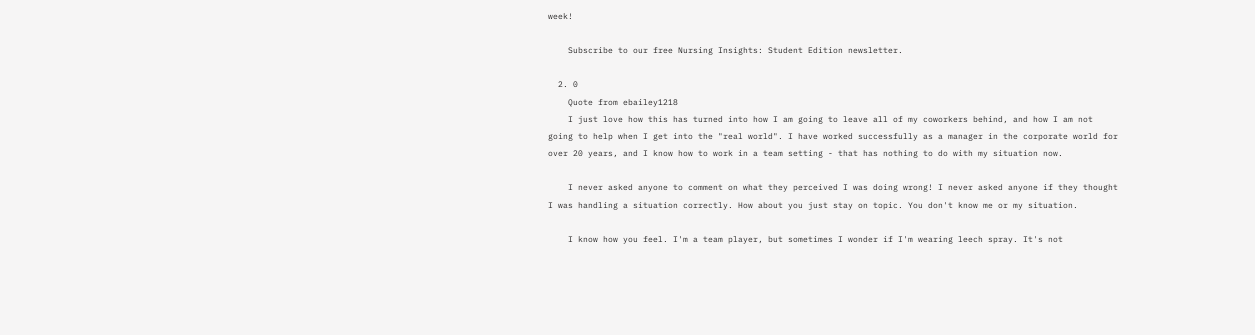week!

    Subscribe to our free Nursing Insights: Student Edition newsletter.

  2. 0
    Quote from ebailey1218
    I just love how this has turned into how I am going to leave all of my coworkers behind, and how I am not going to help when I get into the "real world". I have worked successfully as a manager in the corporate world for over 20 years, and I know how to work in a team setting - that has nothing to do with my situation now.

    I never asked anyone to comment on what they perceived I was doing wrong! I never asked anyone if they thought I was handling a situation correctly. How about you just stay on topic. You don't know me or my situation.

    I know how you feel. I'm a team player, but sometimes I wonder if I'm wearing leech spray. It's not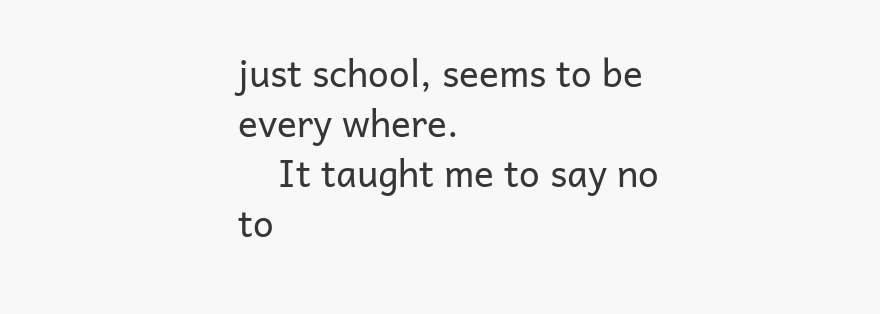just school, seems to be every where.
    It taught me to say no to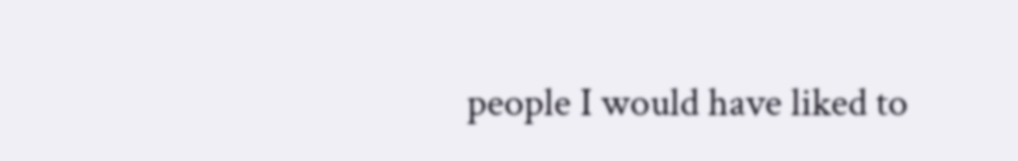people I would have liked to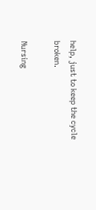help, just to keep the cycle broken.

Nursing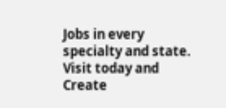Jobs in every specialty and state. Visit today and Create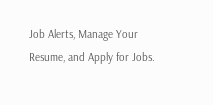Job Alerts, Manage Your Resume, and Apply for Jobs.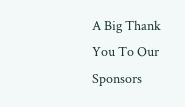A Big Thank You To Our Sponsors